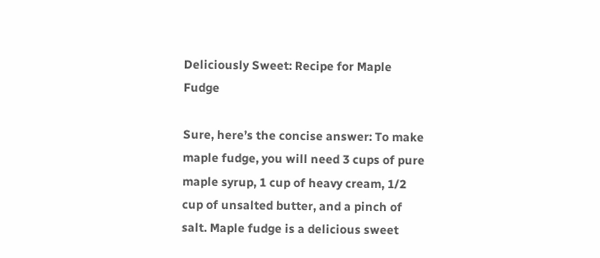Deliciously Sweet: Recipe for Maple Fudge

Sure, here’s the concise answer: To make maple fudge, you will need 3 cups of pure maple syrup, 1 cup of heavy cream, 1/2 cup of unsalted butter, and a pinch of salt. Maple fudge is a delicious sweet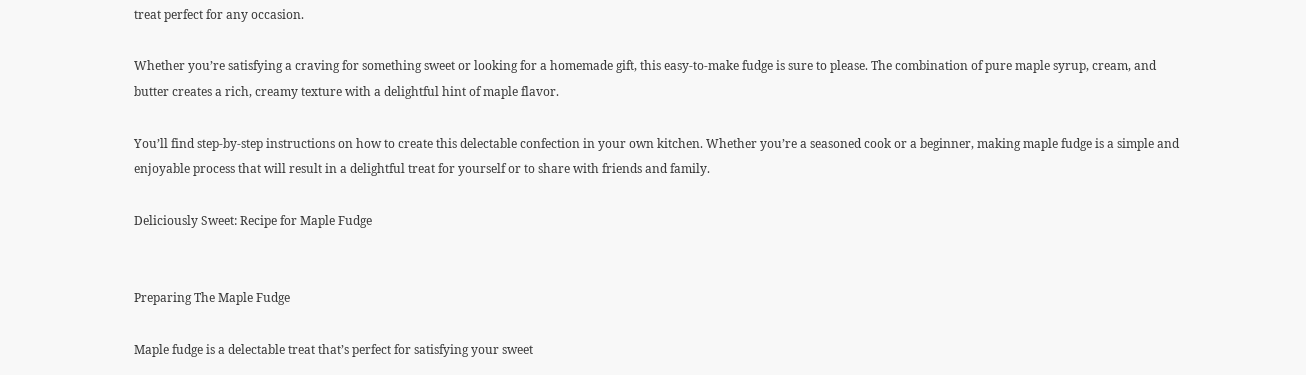treat perfect for any occasion.

Whether you’re satisfying a craving for something sweet or looking for a homemade gift, this easy-to-make fudge is sure to please. The combination of pure maple syrup, cream, and butter creates a rich, creamy texture with a delightful hint of maple flavor.

You’ll find step-by-step instructions on how to create this delectable confection in your own kitchen. Whether you’re a seasoned cook or a beginner, making maple fudge is a simple and enjoyable process that will result in a delightful treat for yourself or to share with friends and family.

Deliciously Sweet: Recipe for Maple Fudge


Preparing The Maple Fudge

Maple fudge is a delectable treat that’s perfect for satisfying your sweet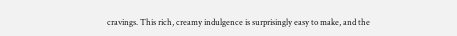cravings. This rich, creamy indulgence is surprisingly easy to make, and the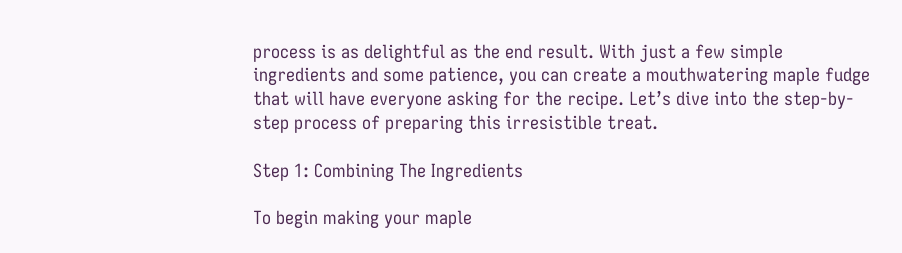process is as delightful as the end result. With just a few simple ingredients and some patience, you can create a mouthwatering maple fudge that will have everyone asking for the recipe. Let’s dive into the step-by-step process of preparing this irresistible treat.

Step 1: Combining The Ingredients

To begin making your maple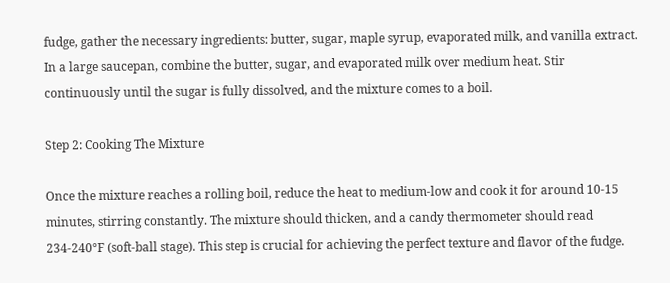fudge, gather the necessary ingredients: butter, sugar, maple syrup, evaporated milk, and vanilla extract. In a large saucepan, combine the butter, sugar, and evaporated milk over medium heat. Stir continuously until the sugar is fully dissolved, and the mixture comes to a boil.

Step 2: Cooking The Mixture

Once the mixture reaches a rolling boil, reduce the heat to medium-low and cook it for around 10-15 minutes, stirring constantly. The mixture should thicken, and a candy thermometer should read 234-240°F (soft-ball stage). This step is crucial for achieving the perfect texture and flavor of the fudge.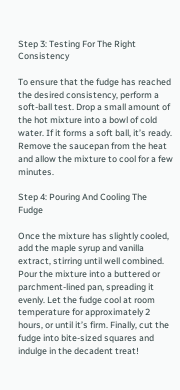Step 3: Testing For The Right Consistency

To ensure that the fudge has reached the desired consistency, perform a soft-ball test. Drop a small amount of the hot mixture into a bowl of cold water. If it forms a soft ball, it’s ready. Remove the saucepan from the heat and allow the mixture to cool for a few minutes.

Step 4: Pouring And Cooling The Fudge

Once the mixture has slightly cooled, add the maple syrup and vanilla extract, stirring until well combined. Pour the mixture into a buttered or parchment-lined pan, spreading it evenly. Let the fudge cool at room temperature for approximately 2 hours, or until it’s firm. Finally, cut the fudge into bite-sized squares and indulge in the decadent treat!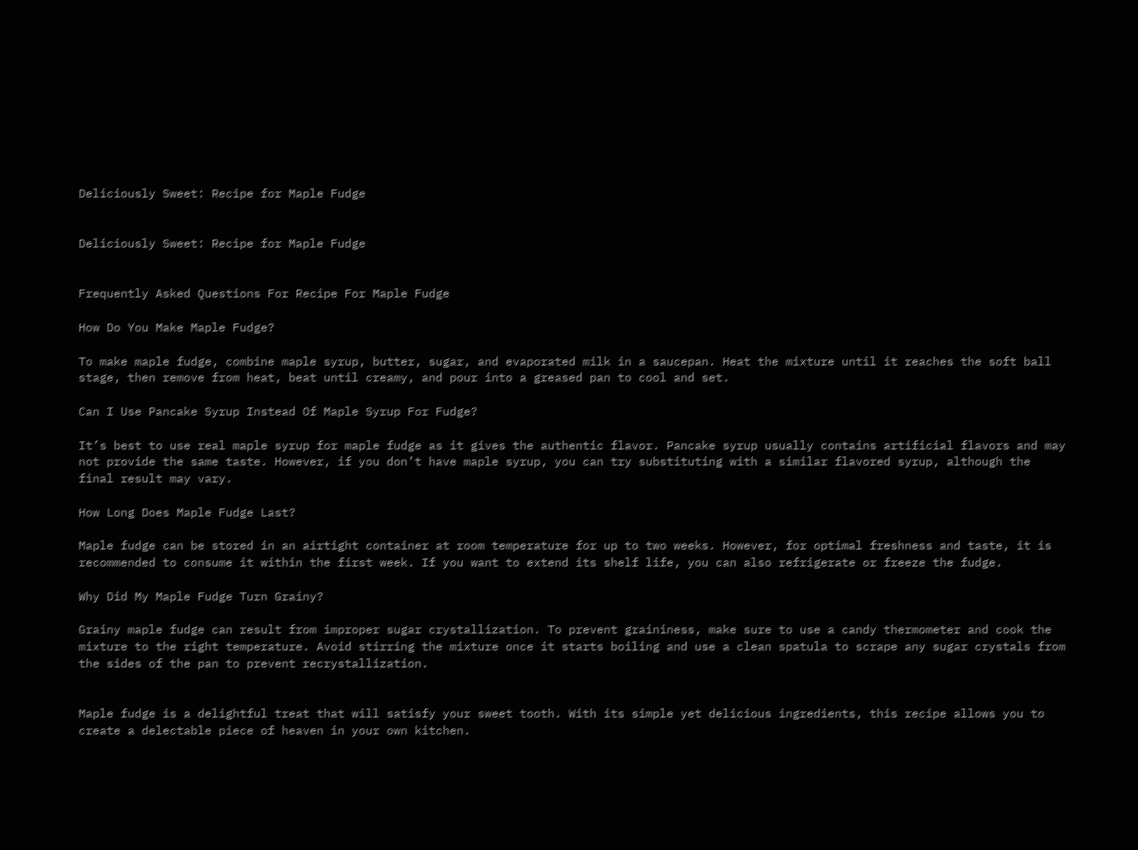Deliciously Sweet: Recipe for Maple Fudge


Deliciously Sweet: Recipe for Maple Fudge


Frequently Asked Questions For Recipe For Maple Fudge

How Do You Make Maple Fudge?

To make maple fudge, combine maple syrup, butter, sugar, and evaporated milk in a saucepan. Heat the mixture until it reaches the soft ball stage, then remove from heat, beat until creamy, and pour into a greased pan to cool and set.

Can I Use Pancake Syrup Instead Of Maple Syrup For Fudge?

It’s best to use real maple syrup for maple fudge as it gives the authentic flavor. Pancake syrup usually contains artificial flavors and may not provide the same taste. However, if you don’t have maple syrup, you can try substituting with a similar flavored syrup, although the final result may vary.

How Long Does Maple Fudge Last?

Maple fudge can be stored in an airtight container at room temperature for up to two weeks. However, for optimal freshness and taste, it is recommended to consume it within the first week. If you want to extend its shelf life, you can also refrigerate or freeze the fudge.

Why Did My Maple Fudge Turn Grainy?

Grainy maple fudge can result from improper sugar crystallization. To prevent graininess, make sure to use a candy thermometer and cook the mixture to the right temperature. Avoid stirring the mixture once it starts boiling and use a clean spatula to scrape any sugar crystals from the sides of the pan to prevent recrystallization.


Maple fudge is a delightful treat that will satisfy your sweet tooth. With its simple yet delicious ingredients, this recipe allows you to create a delectable piece of heaven in your own kitchen.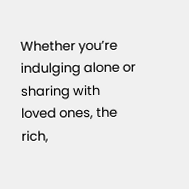Whether you’re indulging alone or sharing with loved ones, the rich,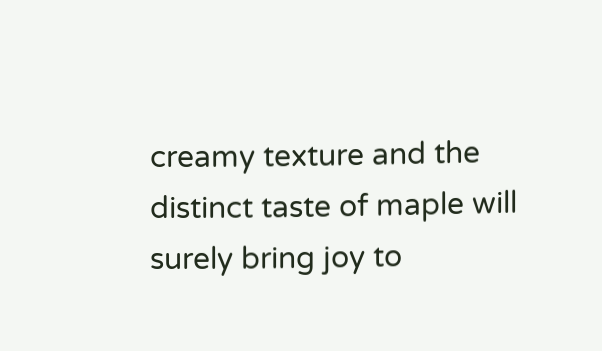creamy texture and the distinct taste of maple will surely bring joy to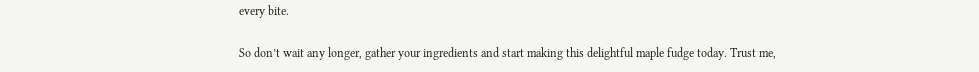every bite.

So don’t wait any longer, gather your ingredients and start making this delightful maple fudge today. Trust me,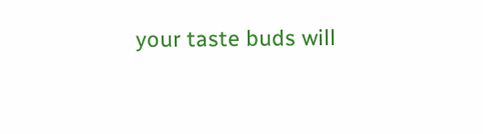your taste buds will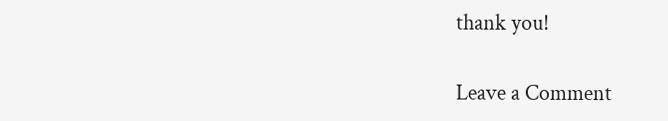thank you!

Leave a Comment